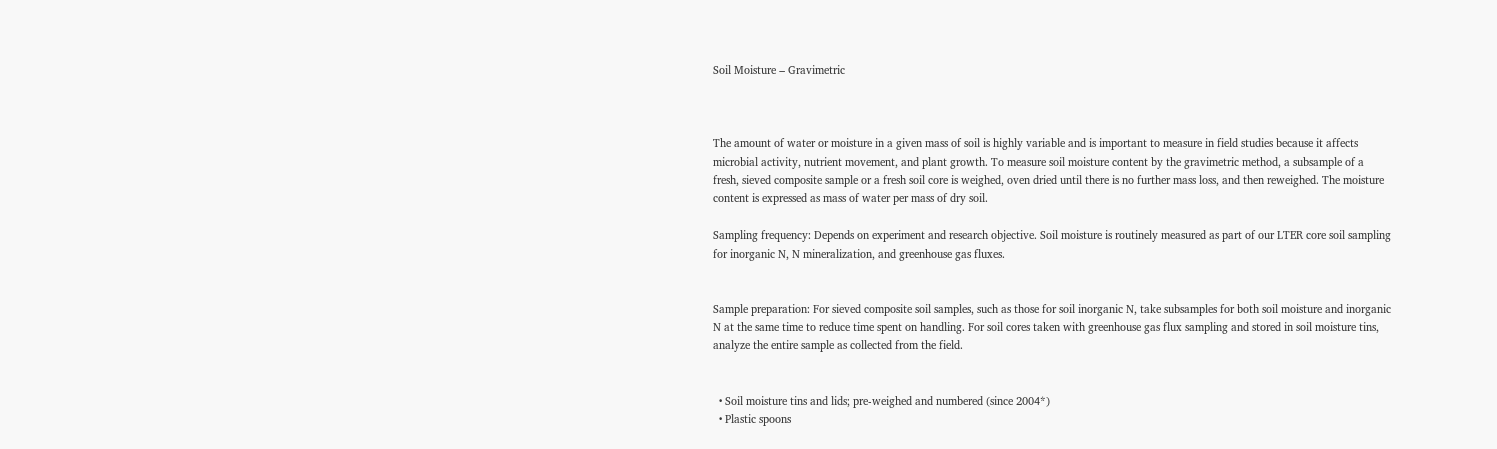Soil Moisture ‒ Gravimetric



The amount of water or moisture in a given mass of soil is highly variable and is important to measure in field studies because it affects microbial activity, nutrient movement, and plant growth. To measure soil moisture content by the gravimetric method, a subsample of a fresh, sieved composite sample or a fresh soil core is weighed, oven dried until there is no further mass loss, and then reweighed. The moisture content is expressed as mass of water per mass of dry soil.

Sampling frequency: Depends on experiment and research objective. Soil moisture is routinely measured as part of our LTER core soil sampling for inorganic N, N mineralization, and greenhouse gas fluxes.


Sample preparation: For sieved composite soil samples, such as those for soil inorganic N, take subsamples for both soil moisture and inorganic N at the same time to reduce time spent on handling. For soil cores taken with greenhouse gas flux sampling and stored in soil moisture tins, analyze the entire sample as collected from the field.


  • Soil moisture tins and lids; pre-weighed and numbered (since 2004*)
  • Plastic spoons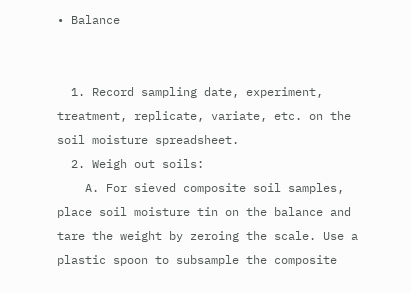• Balance


  1. Record sampling date, experiment, treatment, replicate, variate, etc. on the soil moisture spreadsheet.
  2. Weigh out soils:
    A. For sieved composite soil samples, place soil moisture tin on the balance and tare the weight by zeroing the scale. Use a plastic spoon to subsample the composite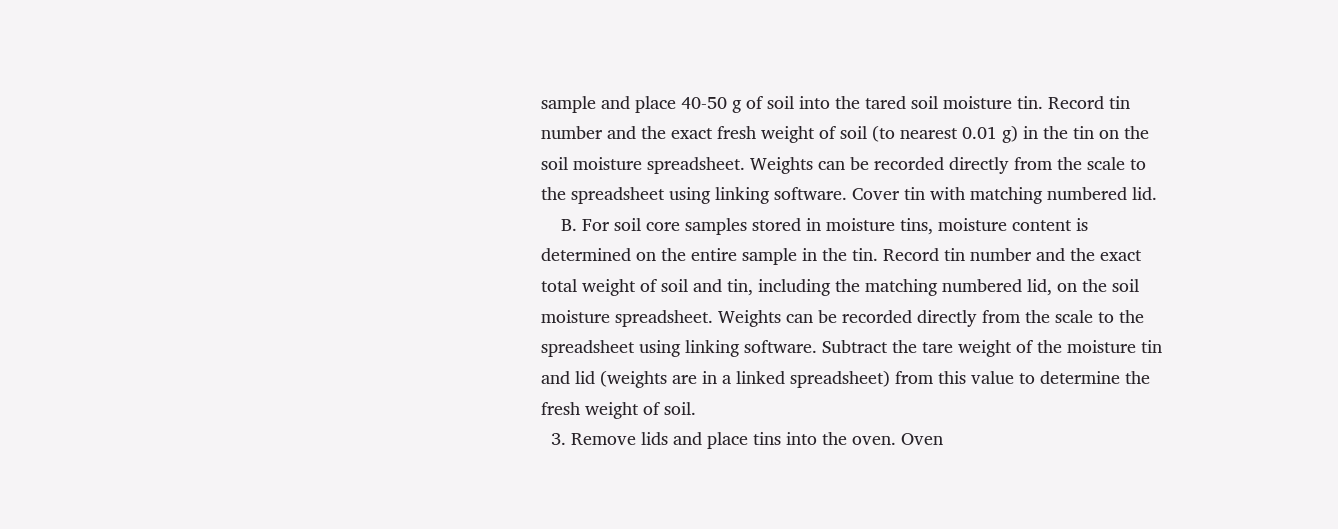sample and place 40-50 g of soil into the tared soil moisture tin. Record tin number and the exact fresh weight of soil (to nearest 0.01 g) in the tin on the soil moisture spreadsheet. Weights can be recorded directly from the scale to the spreadsheet using linking software. Cover tin with matching numbered lid.
    B. For soil core samples stored in moisture tins, moisture content is determined on the entire sample in the tin. Record tin number and the exact total weight of soil and tin, including the matching numbered lid, on the soil moisture spreadsheet. Weights can be recorded directly from the scale to the spreadsheet using linking software. Subtract the tare weight of the moisture tin and lid (weights are in a linked spreadsheet) from this value to determine the fresh weight of soil.
  3. Remove lids and place tins into the oven. Oven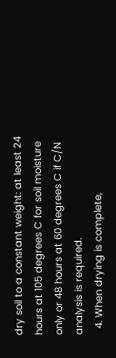dry soil to a constant weight: at least 24 hours at 105 degrees C for soil moisture only or 48 hours at 60 degrees C if C/N analysis is required.
  4. When drying is complete,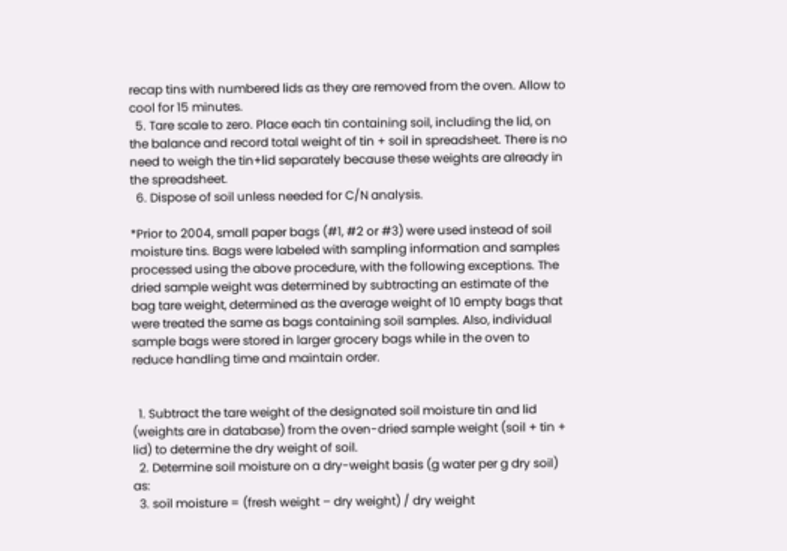recap tins with numbered lids as they are removed from the oven. Allow to cool for 15 minutes.
  5. Tare scale to zero. Place each tin containing soil, including the lid, on the balance and record total weight of tin + soil in spreadsheet. There is no need to weigh the tin+lid separately because these weights are already in the spreadsheet.
  6. Dispose of soil unless needed for C/N analysis.

*Prior to 2004, small paper bags (#1, #2 or #3) were used instead of soil moisture tins. Bags were labeled with sampling information and samples processed using the above procedure, with the following exceptions. The dried sample weight was determined by subtracting an estimate of the bag tare weight, determined as the average weight of 10 empty bags that were treated the same as bags containing soil samples. Also, individual sample bags were stored in larger grocery bags while in the oven to reduce handling time and maintain order.


  1. Subtract the tare weight of the designated soil moisture tin and lid (weights are in database) from the oven-dried sample weight (soil + tin + lid) to determine the dry weight of soil.
  2. Determine soil moisture on a dry-weight basis (g water per g dry soil) as:
  3. soil moisture = (fresh weight – dry weight) / dry weight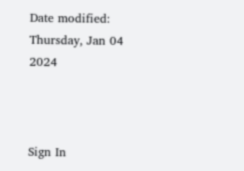Date modified: Thursday, Jan 04 2024



Sign In